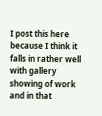I post this here because I think it falls in rather well with gallery showing of work and in that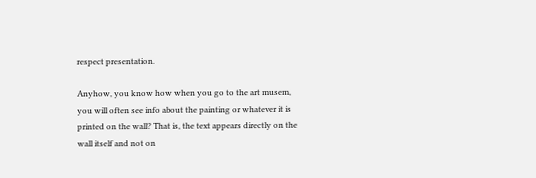respect presentation.

Anyhow, you know how when you go to the art musem, you will often see info about the painting or whatever it is printed on the wall? That is, the text appears directly on the wall itself and not on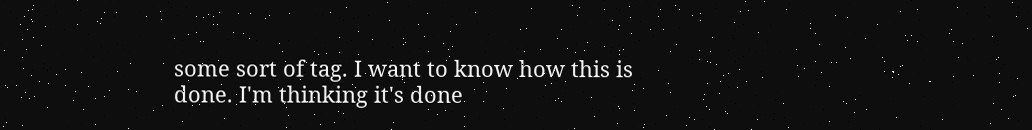some sort of tag. I want to know how this is done. I'm thinking it's done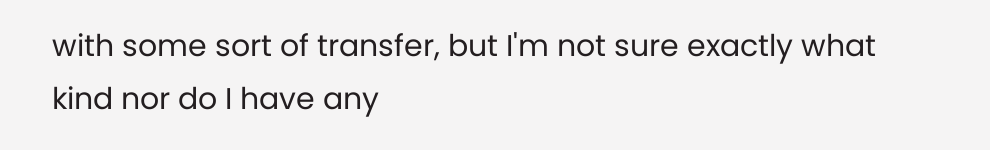with some sort of transfer, but I'm not sure exactly what kind nor do I have any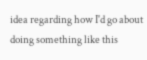idea regarding how I'd go about doing something like this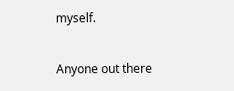myself.

Anyone out there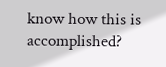know how this is accomplished?